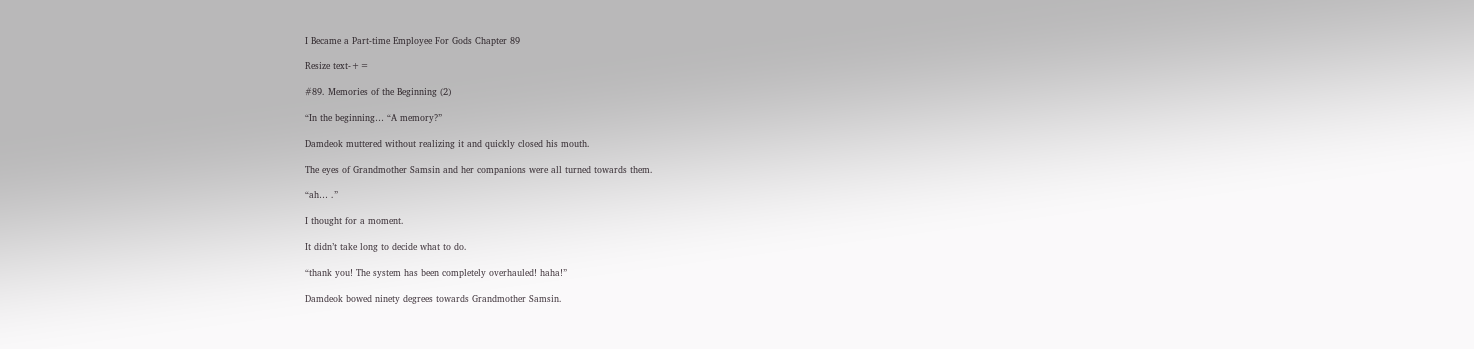I Became a Part-time Employee For Gods Chapter 89

Resize text-+=

#89. Memories of the Beginning (2)

“In the beginning… “A memory?”

Damdeok muttered without realizing it and quickly closed his mouth.

The eyes of Grandmother Samsin and her companions were all turned towards them.

“ah… .”

I thought for a moment.

It didn’t take long to decide what to do.

“thank you! The system has been completely overhauled! haha!”

Damdeok bowed ninety degrees towards Grandmother Samsin.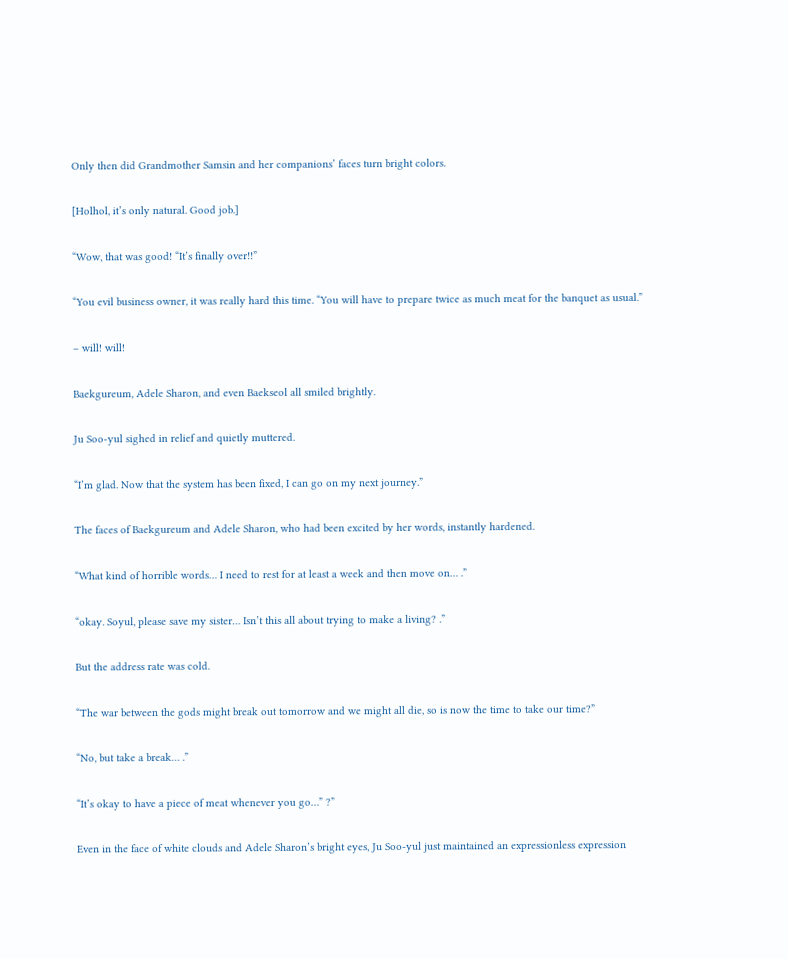Only then did Grandmother Samsin and her companions’ faces turn bright colors.

[Holhol, it’s only natural. Good job.]

“Wow, that was good! “It’s finally over!!”

“You evil business owner, it was really hard this time. “You will have to prepare twice as much meat for the banquet as usual.”

– will! will!

Baekgureum, Adele Sharon, and even Baekseol all smiled brightly.

Ju Soo-yul sighed in relief and quietly muttered.

“I’m glad. Now that the system has been fixed, I can go on my next journey.”

The faces of Baekgureum and Adele Sharon, who had been excited by her words, instantly hardened.

“What kind of horrible words… I need to rest for at least a week and then move on… .”

“okay. Soyul, please save my sister… Isn’t this all about trying to make a living? .”

But the address rate was cold.

“The war between the gods might break out tomorrow and we might all die, so is now the time to take our time?”

“No, but take a break… .”

“It’s okay to have a piece of meat whenever you go…” ?”

Even in the face of white clouds and Adele Sharon’s bright eyes, Ju Soo-yul just maintained an expressionless expression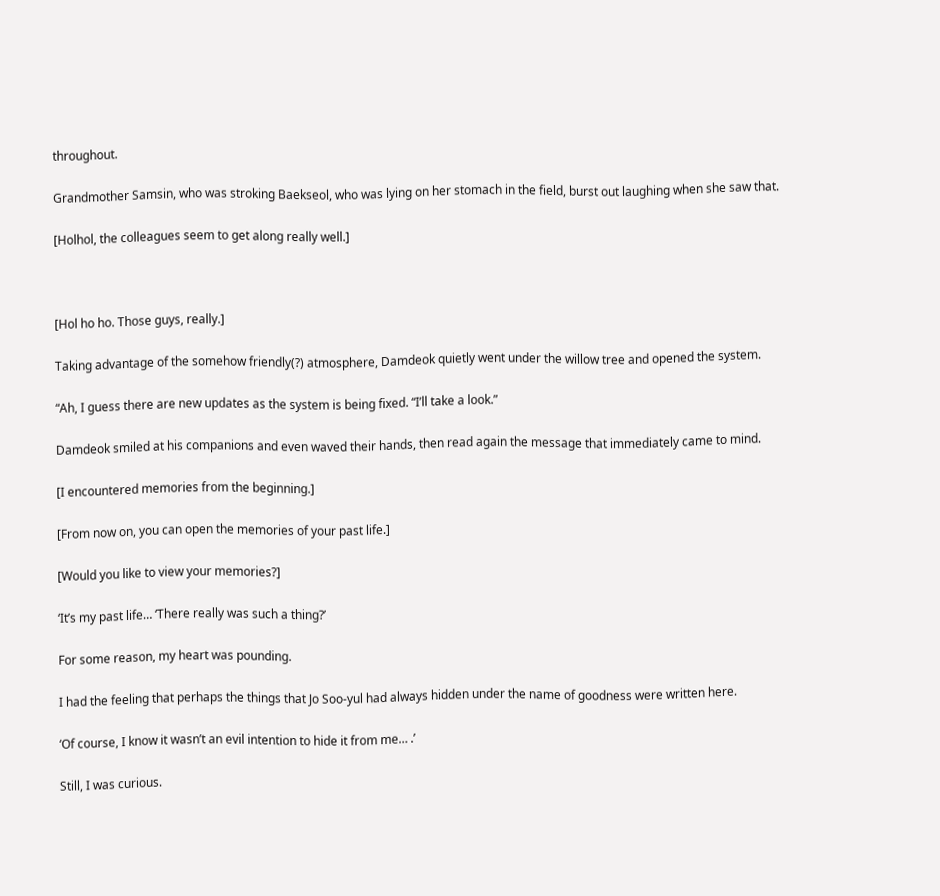throughout.

Grandmother Samsin, who was stroking Baekseol, who was lying on her stomach in the field, burst out laughing when she saw that.

[Holhol, the colleagues seem to get along really well.]



[Hol ho ho. Those guys, really.]

Taking advantage of the somehow friendly(?) atmosphere, Damdeok quietly went under the willow tree and opened the system.

“Ah, I guess there are new updates as the system is being fixed. “I’ll take a look.”

Damdeok smiled at his companions and even waved their hands, then read again the message that immediately came to mind.

[I encountered memories from the beginning.]

[From now on, you can open the memories of your past life.]

[Would you like to view your memories?]

‘It’s my past life… ‘There really was such a thing?’

For some reason, my heart was pounding.

I had the feeling that perhaps the things that Jo Soo-yul had always hidden under the name of goodness were written here.

‘Of course, I know it wasn’t an evil intention to hide it from me… .’

Still, I was curious.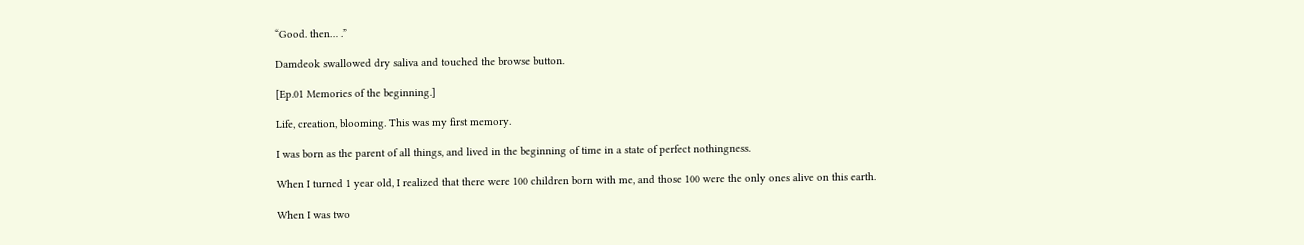“Good. then… .”

Damdeok swallowed dry saliva and touched the browse button.

[Ep.01 Memories of the beginning.]

Life, creation, blooming. This was my first memory.

I was born as the parent of all things, and lived in the beginning of time in a state of perfect nothingness.

When I turned 1 year old, I realized that there were 100 children born with me, and those 100 were the only ones alive on this earth.

When I was two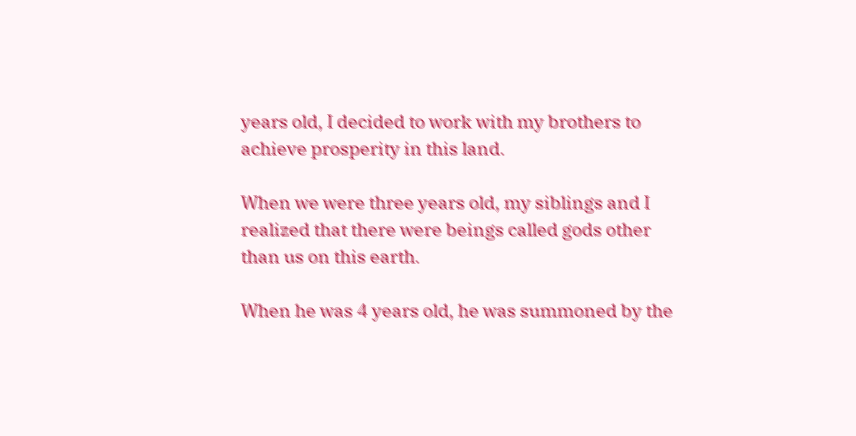years old, I decided to work with my brothers to achieve prosperity in this land.

When we were three years old, my siblings and I realized that there were beings called gods other than us on this earth.

When he was 4 years old, he was summoned by the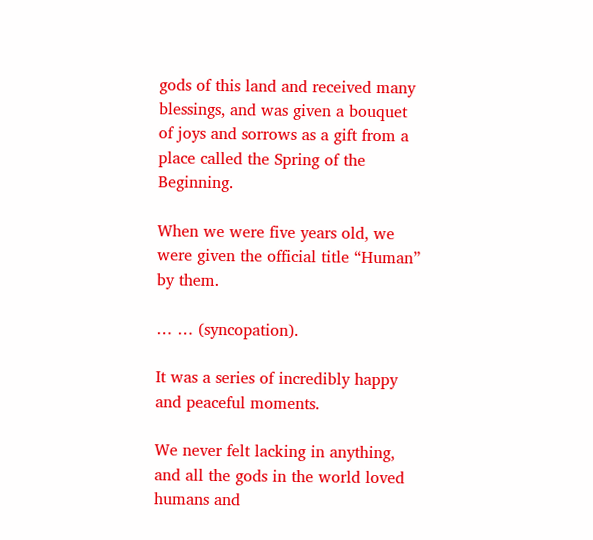gods of this land and received many blessings, and was given a bouquet of joys and sorrows as a gift from a place called the Spring of the Beginning.

When we were five years old, we were given the official title “Human” by them.

… … (syncopation).

It was a series of incredibly happy and peaceful moments.

We never felt lacking in anything, and all the gods in the world loved humans and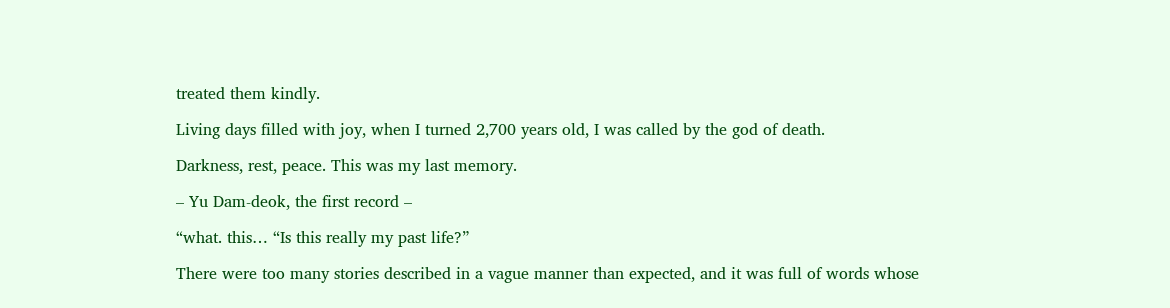treated them kindly.

Living days filled with joy, when I turned 2,700 years old, I was called by the god of death.

Darkness, rest, peace. This was my last memory.

– Yu Dam-deok, the first record –

“what. this… “Is this really my past life?”

There were too many stories described in a vague manner than expected, and it was full of words whose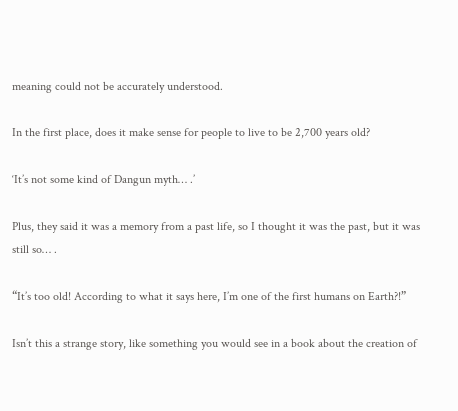meaning could not be accurately understood.

In the first place, does it make sense for people to live to be 2,700 years old?

‘It’s not some kind of Dangun myth… .’

Plus, they said it was a memory from a past life, so I thought it was the past, but it was still so… .

“It’s too old! According to what it says here, I’m one of the first humans on Earth?!”

Isn’t this a strange story, like something you would see in a book about the creation of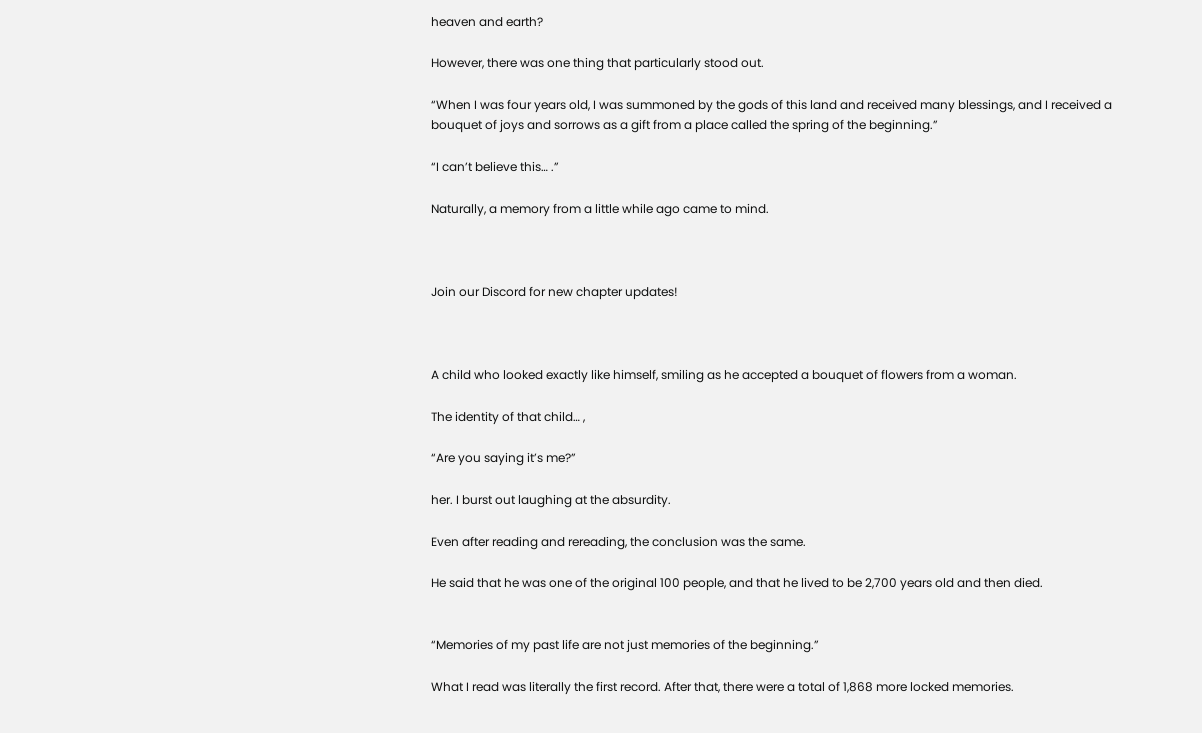heaven and earth?

However, there was one thing that particularly stood out.

“When I was four years old, I was summoned by the gods of this land and received many blessings, and I received a bouquet of joys and sorrows as a gift from a place called the spring of the beginning.”

“I can’t believe this… .”

Naturally, a memory from a little while ago came to mind.



Join our Discord for new chapter updates!



A child who looked exactly like himself, smiling as he accepted a bouquet of flowers from a woman.

The identity of that child… ,

“Are you saying it’s me?”

her. I burst out laughing at the absurdity.

Even after reading and rereading, the conclusion was the same.

He said that he was one of the original 100 people, and that he lived to be 2,700 years old and then died.


“Memories of my past life are not just memories of the beginning.”

What I read was literally the first record. After that, there were a total of 1,868 more locked memories.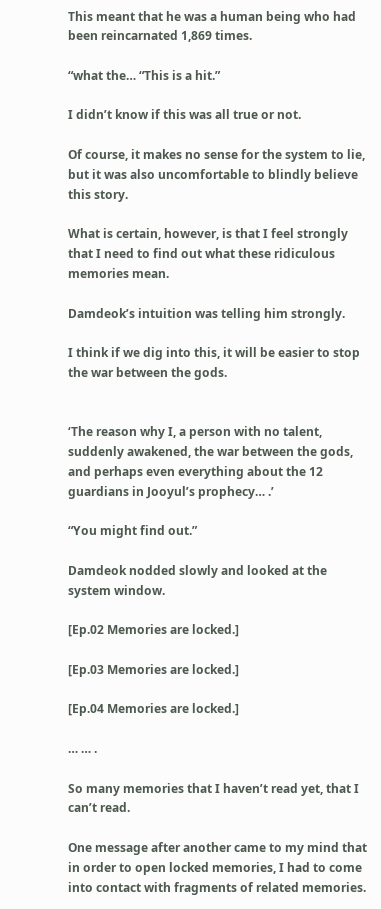This meant that he was a human being who had been reincarnated 1,869 times.

“what the… “This is a hit.”

I didn’t know if this was all true or not.

Of course, it makes no sense for the system to lie, but it was also uncomfortable to blindly believe this story.

What is certain, however, is that I feel strongly that I need to find out what these ridiculous memories mean.

Damdeok’s intuition was telling him strongly.

I think if we dig into this, it will be easier to stop the war between the gods.


‘The reason why I, a person with no talent, suddenly awakened, the war between the gods, and perhaps even everything about the 12 guardians in Jooyul’s prophecy… .’

“You might find out.”

Damdeok nodded slowly and looked at the system window.

[Ep.02 Memories are locked.]

[Ep.03 Memories are locked.]

[Ep.04 Memories are locked.]

… … .

So many memories that I haven’t read yet, that I can’t read.

One message after another came to my mind that in order to open locked memories, I had to come into contact with fragments of related memories.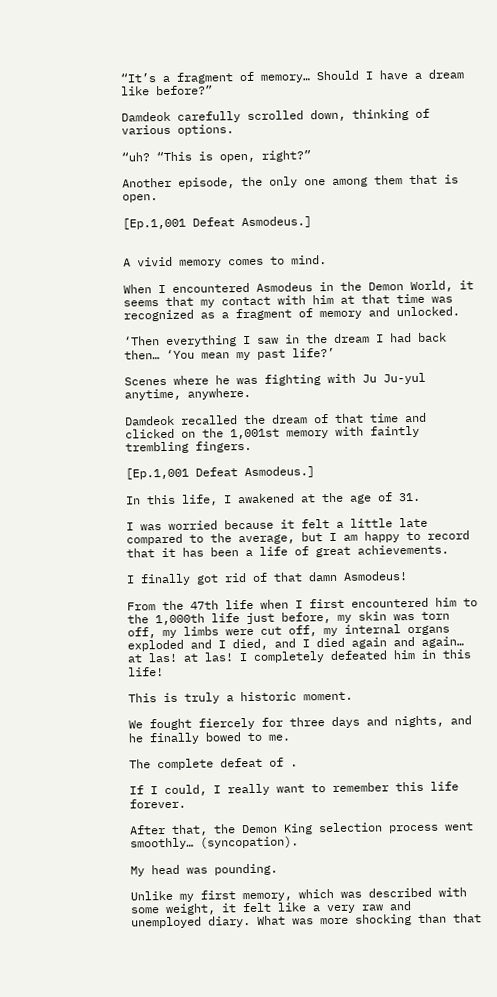“It’s a fragment of memory… Should I have a dream like before?”

Damdeok carefully scrolled down, thinking of various options.

“uh? “This is open, right?”

Another episode, the only one among them that is open.

[Ep.1,001 Defeat Asmodeus.]


A vivid memory comes to mind.

When I encountered Asmodeus in the Demon World, it seems that my contact with him at that time was recognized as a fragment of memory and unlocked.

‘Then everything I saw in the dream I had back then… ‘You mean my past life?’

Scenes where he was fighting with Ju Ju-yul anytime, anywhere.

Damdeok recalled the dream of that time and clicked on the 1,001st memory with faintly trembling fingers.

[Ep.1,001 Defeat Asmodeus.]

In this life, I awakened at the age of 31.

I was worried because it felt a little late compared to the average, but I am happy to record that it has been a life of great achievements.

I finally got rid of that damn Asmodeus!

From the 47th life when I first encountered him to the 1,000th life just before, my skin was torn off, my limbs were cut off, my internal organs exploded and I died, and I died again and again… at las! at las! I completely defeated him in this life!

This is truly a historic moment.

We fought fiercely for three days and nights, and he finally bowed to me.

The complete defeat of .

If I could, I really want to remember this life forever.

After that, the Demon King selection process went smoothly… (syncopation).

My head was pounding.

Unlike my first memory, which was described with some weight, it felt like a very raw and unemployed diary. What was more shocking than that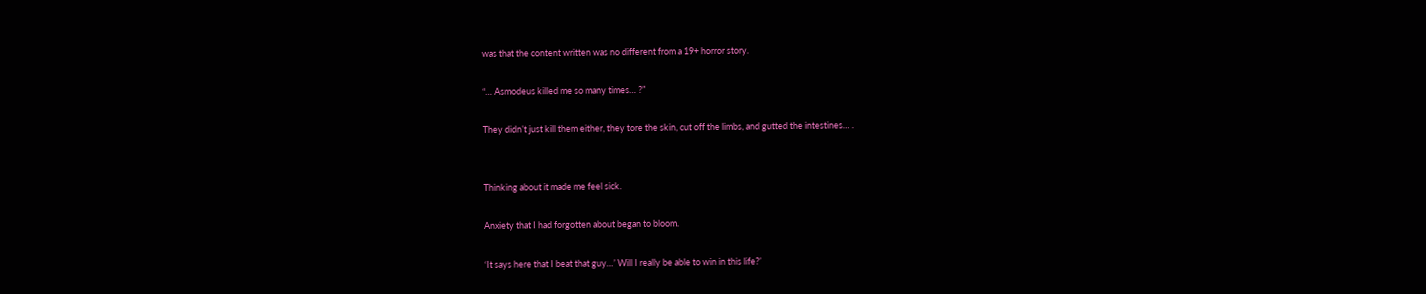was that the content written was no different from a 19+ horror story.

“… Asmodeus killed me so many times… ?”

They didn’t just kill them either, they tore the skin, cut off the limbs, and gutted the intestines… .


Thinking about it made me feel sick.

Anxiety that I had forgotten about began to bloom.

‘It says here that I beat that guy…’ Will I really be able to win in this life?’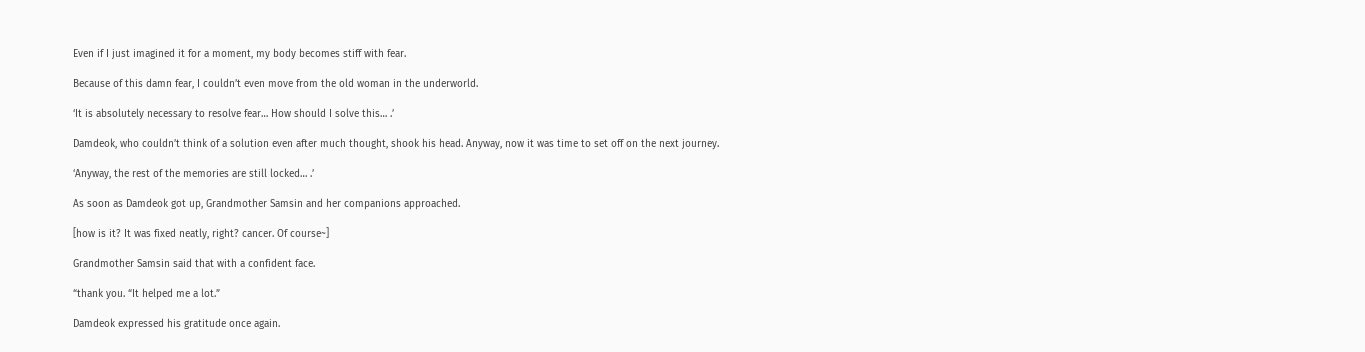Even if I just imagined it for a moment, my body becomes stiff with fear.

Because of this damn fear, I couldn’t even move from the old woman in the underworld.

‘It is absolutely necessary to resolve fear… How should I solve this… .’

Damdeok, who couldn’t think of a solution even after much thought, shook his head. Anyway, now it was time to set off on the next journey.

‘Anyway, the rest of the memories are still locked… .’

As soon as Damdeok got up, Grandmother Samsin and her companions approached.

[how is it? It was fixed neatly, right? cancer. Of course~]

Grandmother Samsin said that with a confident face.

“thank you. “It helped me a lot.”

Damdeok expressed his gratitude once again.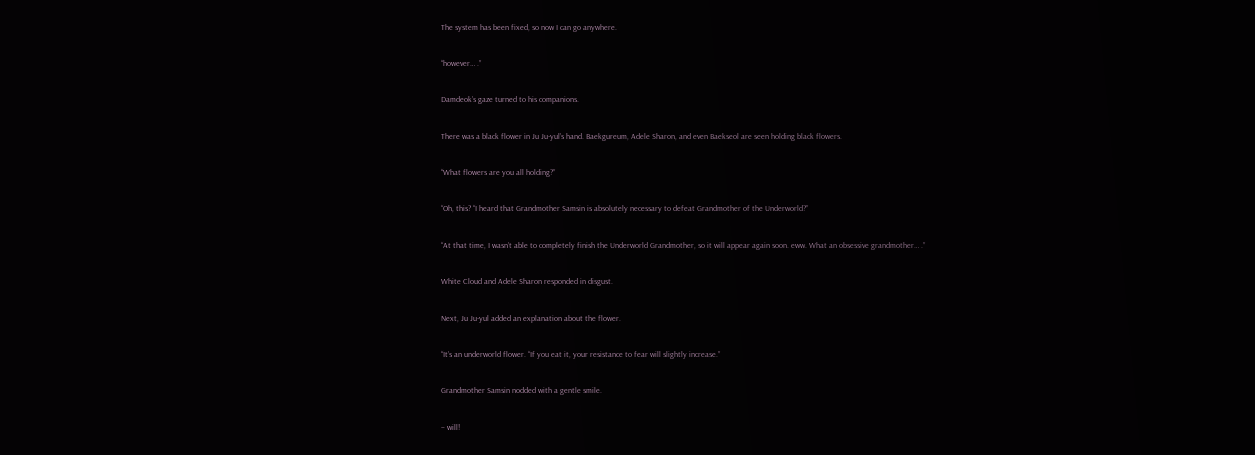The system has been fixed, so now I can go anywhere.

“however… .”

Damdeok’s gaze turned to his companions.

There was a black flower in Ju Ju-yul’s hand. Baekgureum, Adele Sharon, and even Baekseol are seen holding black flowers.

“What flowers are you all holding?”

“Oh, this? “I heard that Grandmother Samsin is absolutely necessary to defeat Grandmother of the Underworld?”

“At that time, I wasn’t able to completely finish the Underworld Grandmother, so it will appear again soon. eww. What an obsessive grandmother… .”

White Cloud and Adele Sharon responded in disgust.

Next, Ju Ju-yul added an explanation about the flower.

“It’s an underworld flower. “If you eat it, your resistance to fear will slightly increase.”

Grandmother Samsin nodded with a gentle smile.

– will!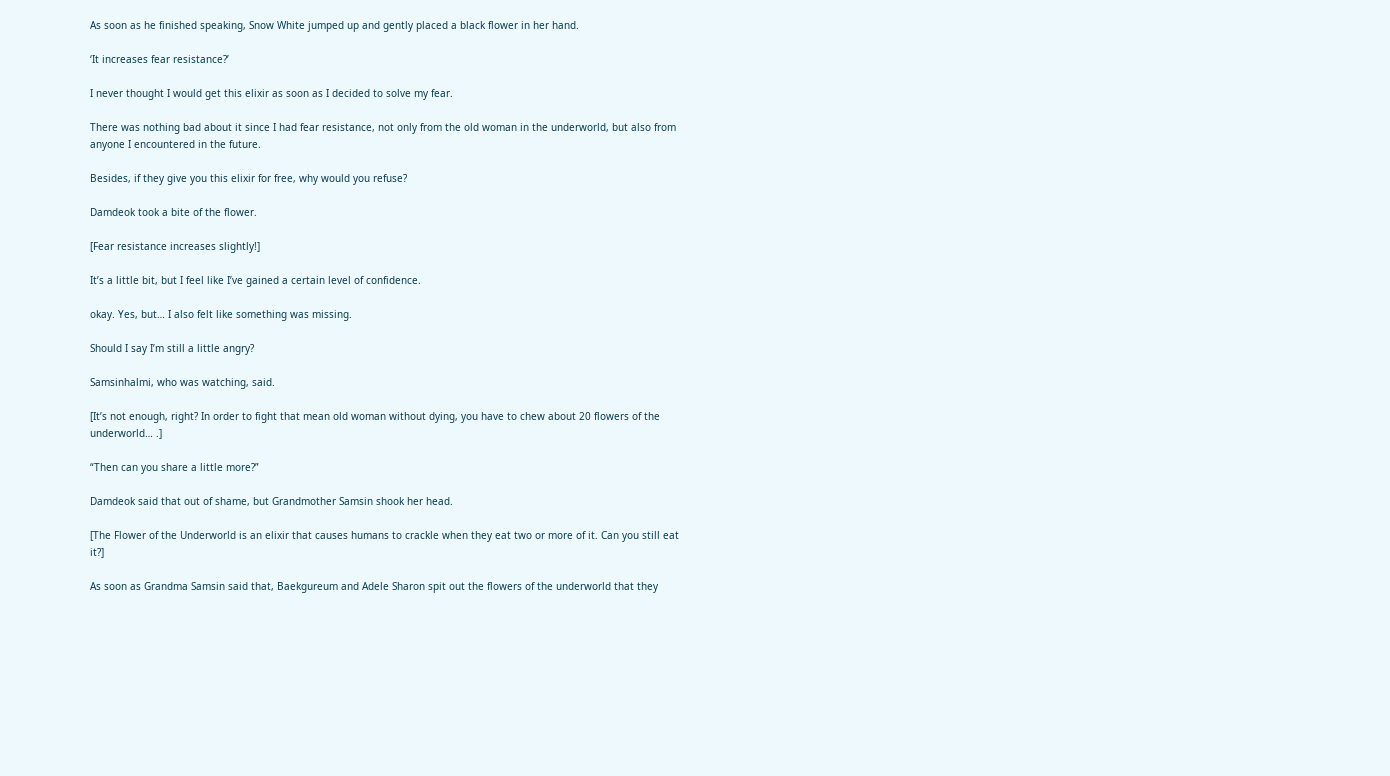As soon as he finished speaking, Snow White jumped up and gently placed a black flower in her hand.

‘It increases fear resistance?’

I never thought I would get this elixir as soon as I decided to solve my fear.

There was nothing bad about it since I had fear resistance, not only from the old woman in the underworld, but also from anyone I encountered in the future.

Besides, if they give you this elixir for free, why would you refuse?

Damdeok took a bite of the flower.

[Fear resistance increases slightly!]

It’s a little bit, but I feel like I’ve gained a certain level of confidence.

okay. Yes, but… I also felt like something was missing.

Should I say I’m still a little angry?

Samsinhalmi, who was watching, said.

[It’s not enough, right? In order to fight that mean old woman without dying, you have to chew about 20 flowers of the underworld… .]

“Then can you share a little more?”

Damdeok said that out of shame, but Grandmother Samsin shook her head.

[The Flower of the Underworld is an elixir that causes humans to crackle when they eat two or more of it. Can you still eat it?]

As soon as Grandma Samsin said that, Baekgureum and Adele Sharon spit out the flowers of the underworld that they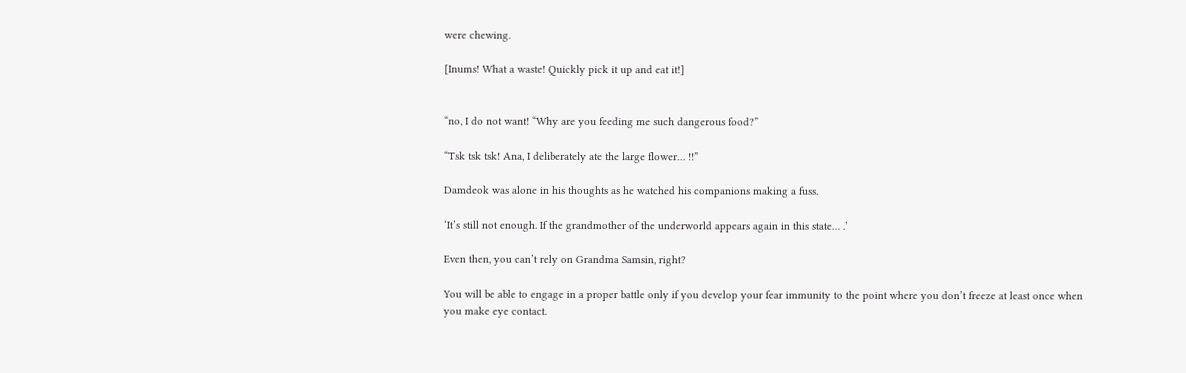were chewing.

[Inums! What a waste! Quickly pick it up and eat it!]


“no, I do not want! “Why are you feeding me such dangerous food?”

“Tsk tsk tsk! Ana, I deliberately ate the large flower… !!”

Damdeok was alone in his thoughts as he watched his companions making a fuss.

‘It’s still not enough. If the grandmother of the underworld appears again in this state… .’

Even then, you can’t rely on Grandma Samsin, right?

You will be able to engage in a proper battle only if you develop your fear immunity to the point where you don’t freeze at least once when you make eye contact.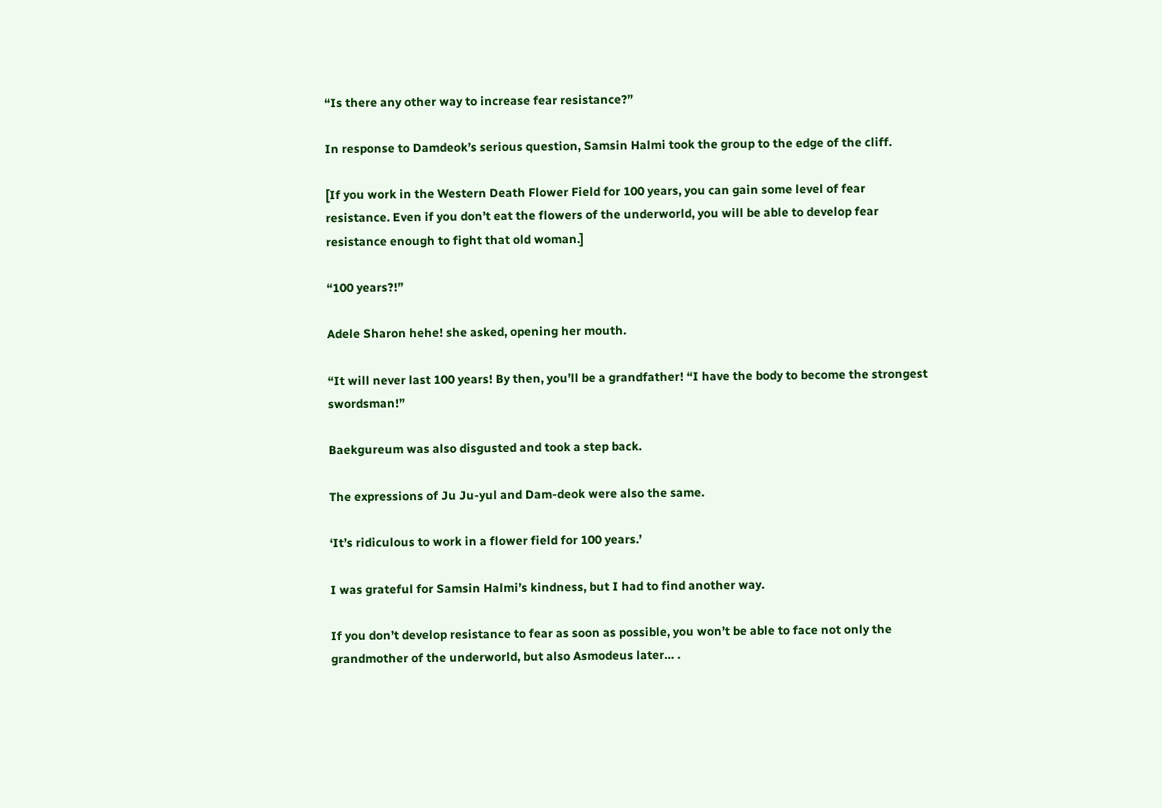“Is there any other way to increase fear resistance?”

In response to Damdeok’s serious question, Samsin Halmi took the group to the edge of the cliff.

[If you work in the Western Death Flower Field for 100 years, you can gain some level of fear resistance. Even if you don’t eat the flowers of the underworld, you will be able to develop fear resistance enough to fight that old woman.]

“100 years?!”

Adele Sharon hehe! she asked, opening her mouth.

“It will never last 100 years! By then, you’ll be a grandfather! “I have the body to become the strongest swordsman!”

Baekgureum was also disgusted and took a step back.

The expressions of Ju Ju-yul and Dam-deok were also the same.

‘It’s ridiculous to work in a flower field for 100 years.’

I was grateful for Samsin Halmi’s kindness, but I had to find another way.

If you don’t develop resistance to fear as soon as possible, you won’t be able to face not only the grandmother of the underworld, but also Asmodeus later… .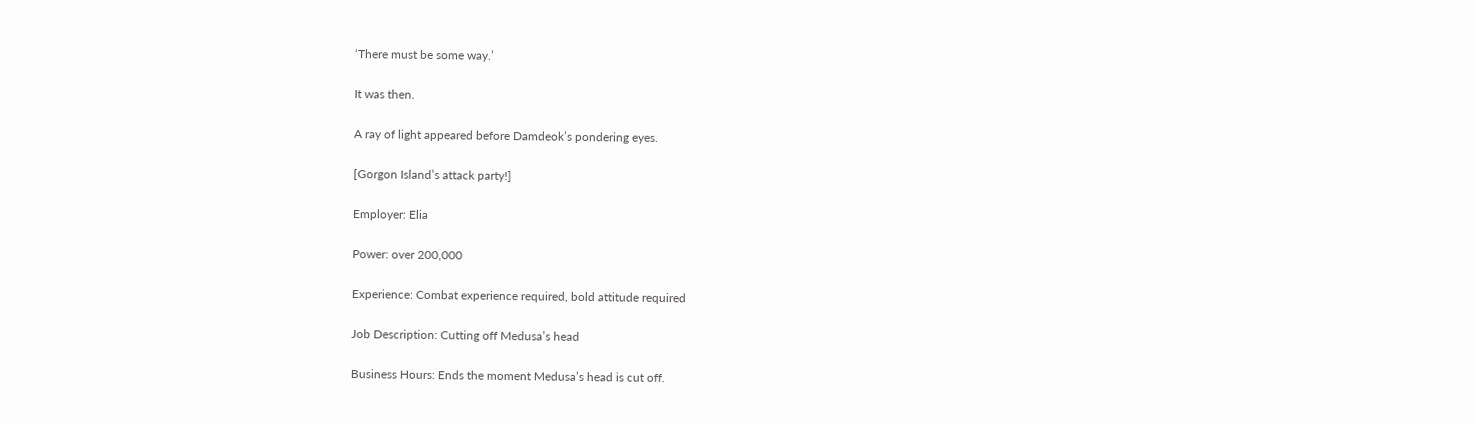‘There must be some way.’

It was then.

A ray of light appeared before Damdeok’s pondering eyes.

[Gorgon Island’s attack party!]

Employer: Elia

Power: over 200,000

Experience: Combat experience required, bold attitude required

Job Description: Cutting off Medusa’s head

Business Hours: Ends the moment Medusa’s head is cut off.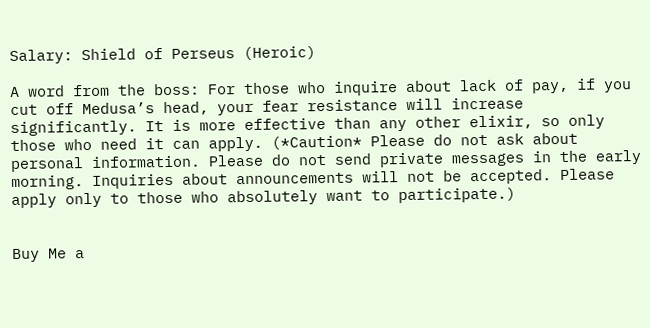Salary: Shield of Perseus (Heroic)

A word from the boss: For those who inquire about lack of pay, if you cut off Medusa’s head, your fear resistance will increase significantly. It is more effective than any other elixir, so only those who need it can apply. (*Caution* Please do not ask about personal information. Please do not send private messages in the early morning. Inquiries about announcements will not be accepted. Please apply only to those who absolutely want to participate.)


Buy Me a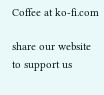Coffee at ko-fi.com

share our website to support us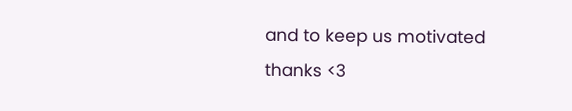and to keep us motivated thanks <3